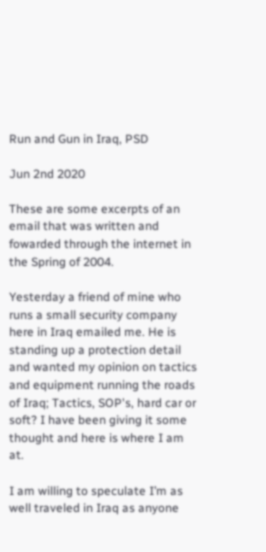Run and Gun in Iraq, PSD

Jun 2nd 2020

These are some excerpts of an email that was written and fowarded through the internet in the Spring of 2004.

Yesterday a friend of mine who runs a small security company here in Iraq emailed me. He is standing up a protection detail and wanted my opinion on tactics and equipment running the roads of Iraq; Tactics, SOP's, hard car or soft? I have been giving it some thought and here is where I am at.

I am willing to speculate I’m as well traveled in Iraq as anyone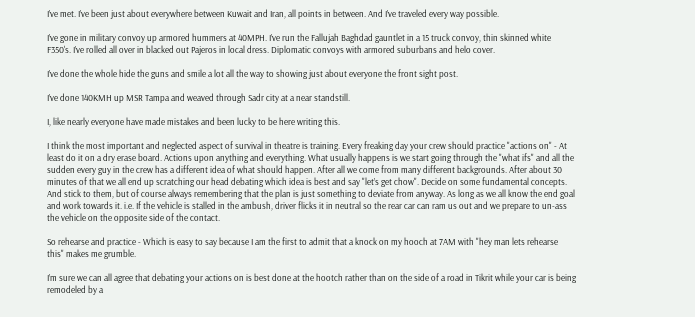I’ve met. I’ve been just about everywhere between Kuwait and Iran, all points in between. And I’ve traveled every way possible.

I’ve gone in military convoy up armored hummers at 40MPH. I’ve run the Fallujah Baghdad gauntlet in a 15 truck convoy, thin skinned white F350's. I’ve rolled all over in blacked out Pajeros in local dress. Diplomatic convoys with armored suburbans and helo cover.

I’ve done the whole hide the guns and smile a lot all the way to showing just about everyone the front sight post.

I’ve done 140KMH up MSR Tampa and weaved through Sadr city at a near standstill.

I, like nearly everyone have made mistakes and been lucky to be here writing this.

I think the most important and neglected aspect of survival in theatre is training. Every freaking day your crew should practice "actions on" - At least do it on a dry erase board. Actions upon anything and everything. What usually happens is we start going through the "what ifs" and all the sudden every guy in the crew has a different idea of what should happen. After all we come from many different backgrounds. After about 30 minutes of that we all end up scratching our head debating which idea is best and say "let’s get chow". Decide on some fundamental concepts. And stick to them, but of course always remembering that the plan is just something to deviate from anyway. As long as we all know the end goal and work towards it. i.e. If the vehicle is stalled in the ambush, driver flicks it in neutral so the rear car can ram us out and we prepare to un-ass the vehicle on the opposite side of the contact.

So rehearse and practice - Which is easy to say because I am the first to admit that a knock on my hooch at 7AM with "hey man lets rehearse this" makes me grumble.

I’m sure we can all agree that debating your actions on is best done at the hootch rather than on the side of a road in Tikrit while your car is being remodeled by a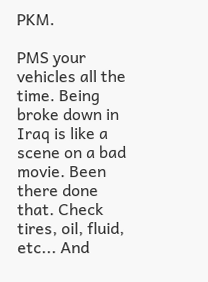PKM.

PMS your vehicles all the time. Being broke down in Iraq is like a scene on a bad movie. Been there done that. Check tires, oil, fluid, etc... And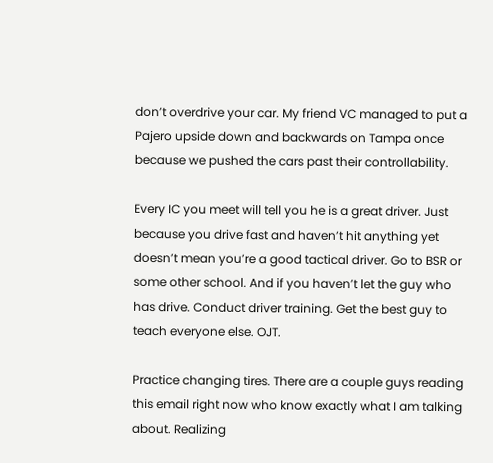don’t overdrive your car. My friend VC managed to put a Pajero upside down and backwards on Tampa once because we pushed the cars past their controllability.

Every IC you meet will tell you he is a great driver. Just because you drive fast and haven’t hit anything yet doesn’t mean you’re a good tactical driver. Go to BSR or some other school. And if you haven’t let the guy who has drive. Conduct driver training. Get the best guy to teach everyone else. OJT.

Practice changing tires. There are a couple guys reading this email right now who know exactly what I am talking about. Realizing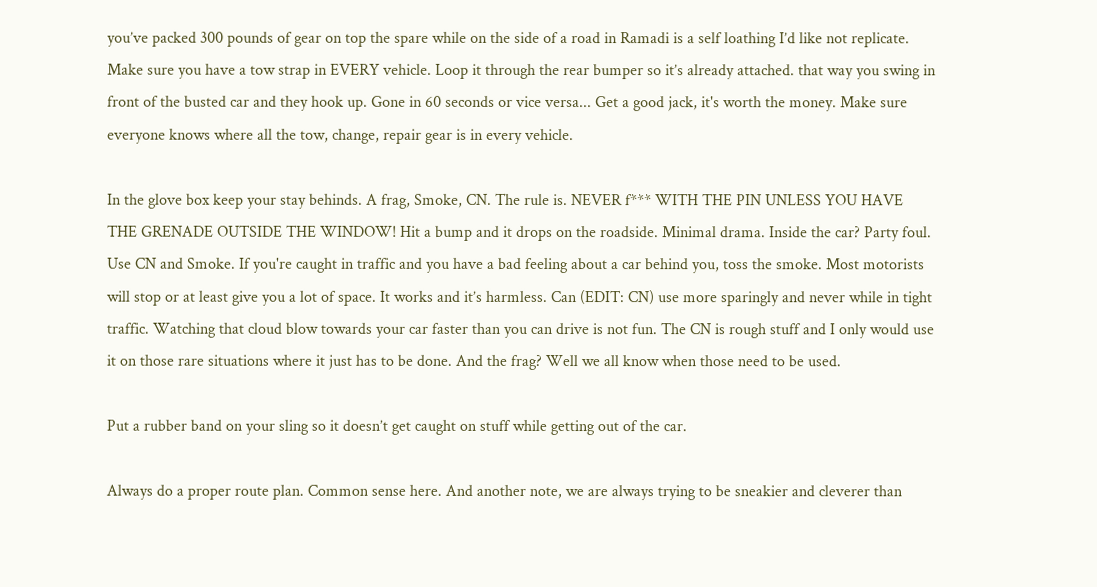you’ve packed 300 pounds of gear on top the spare while on the side of a road in Ramadi is a self loathing I’d like not replicate. Make sure you have a tow strap in EVERY vehicle. Loop it through the rear bumper so it’s already attached. that way you swing in front of the busted car and they hook up. Gone in 60 seconds or vice versa... Get a good jack, it's worth the money. Make sure everyone knows where all the tow, change, repair gear is in every vehicle.

In the glove box keep your stay behinds. A frag, Smoke, CN. The rule is. NEVER f*** WITH THE PIN UNLESS YOU HAVE THE GRENADE OUTSIDE THE WINDOW! Hit a bump and it drops on the roadside. Minimal drama. Inside the car? Party foul. Use CN and Smoke. If you're caught in traffic and you have a bad feeling about a car behind you, toss the smoke. Most motorists will stop or at least give you a lot of space. It works and it’s harmless. Can (EDIT: CN) use more sparingly and never while in tight traffic. Watching that cloud blow towards your car faster than you can drive is not fun. The CN is rough stuff and I only would use it on those rare situations where it just has to be done. And the frag? Well we all know when those need to be used.

Put a rubber band on your sling so it doesn’t get caught on stuff while getting out of the car.

Always do a proper route plan. Common sense here. And another note, we are always trying to be sneakier and cleverer than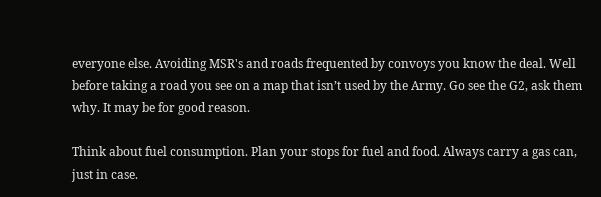everyone else. Avoiding MSR's and roads frequented by convoys you know the deal. Well before taking a road you see on a map that isn’t used by the Army. Go see the G2, ask them why. It may be for good reason.

Think about fuel consumption. Plan your stops for fuel and food. Always carry a gas can, just in case.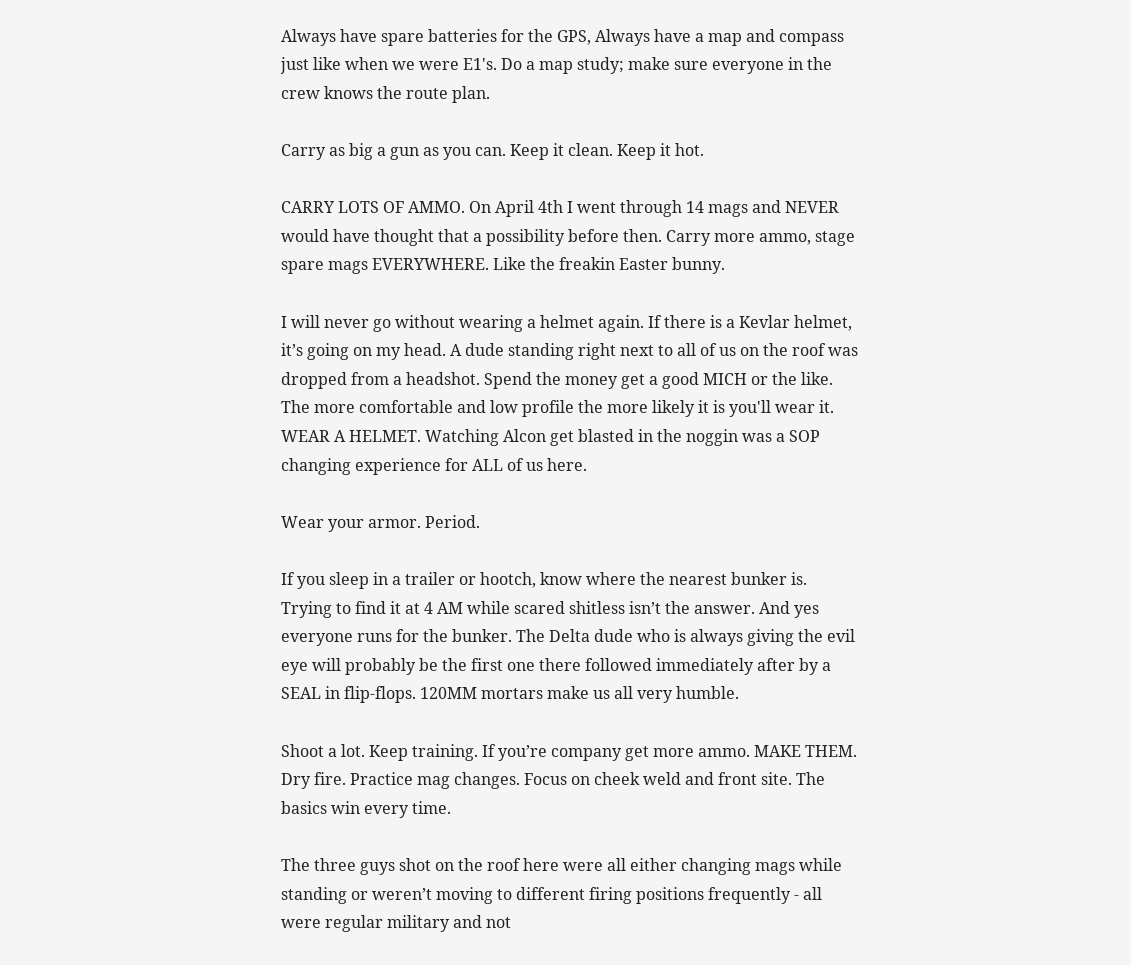Always have spare batteries for the GPS, Always have a map and compass just like when we were E1's. Do a map study; make sure everyone in the crew knows the route plan.

Carry as big a gun as you can. Keep it clean. Keep it hot.

CARRY LOTS OF AMMO. On April 4th I went through 14 mags and NEVER would have thought that a possibility before then. Carry more ammo, stage spare mags EVERYWHERE. Like the freakin Easter bunny.

I will never go without wearing a helmet again. If there is a Kevlar helmet, it’s going on my head. A dude standing right next to all of us on the roof was dropped from a headshot. Spend the money get a good MICH or the like. The more comfortable and low profile the more likely it is you'll wear it. WEAR A HELMET. Watching Alcon get blasted in the noggin was a SOP changing experience for ALL of us here.

Wear your armor. Period.

If you sleep in a trailer or hootch, know where the nearest bunker is. Trying to find it at 4 AM while scared shitless isn’t the answer. And yes everyone runs for the bunker. The Delta dude who is always giving the evil eye will probably be the first one there followed immediately after by a SEAL in flip-flops. 120MM mortars make us all very humble.

Shoot a lot. Keep training. If you’re company get more ammo. MAKE THEM. Dry fire. Practice mag changes. Focus on cheek weld and front site. The basics win every time.

The three guys shot on the roof here were all either changing mags while standing or weren’t moving to different firing positions frequently - all were regular military and not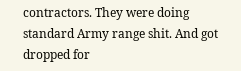contractors. They were doing standard Army range shit. And got dropped for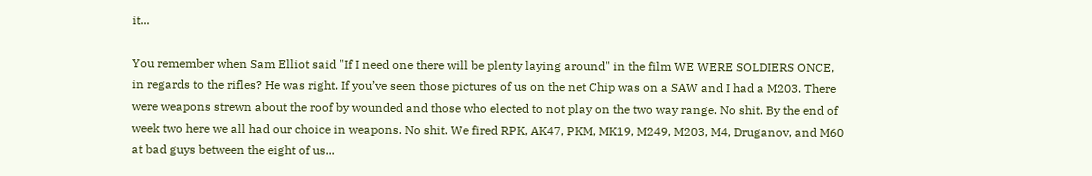it...

You remember when Sam Elliot said "If I need one there will be plenty laying around" in the film WE WERE SOLDIERS ONCE, in regards to the rifles? He was right. If you’ve seen those pictures of us on the net Chip was on a SAW and I had a M203. There were weapons strewn about the roof by wounded and those who elected to not play on the two way range. No shit. By the end of week two here we all had our choice in weapons. No shit. We fired RPK, AK47, PKM, MK19, M249, M203, M4, Druganov, and M60 at bad guys between the eight of us...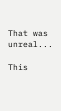That was unreal...

This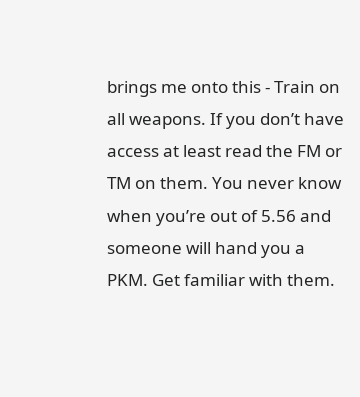brings me onto this - Train on all weapons. If you don’t have access at least read the FM or TM on them. You never know when you’re out of 5.56 and someone will hand you a PKM. Get familiar with them.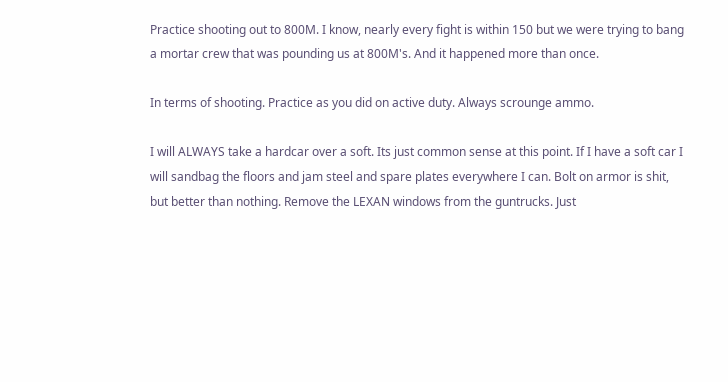Practice shooting out to 800M. I know, nearly every fight is within 150 but we were trying to bang a mortar crew that was pounding us at 800M's. And it happened more than once.

In terms of shooting. Practice as you did on active duty. Always scrounge ammo.

I will ALWAYS take a hardcar over a soft. Its just common sense at this point. If I have a soft car I will sandbag the floors and jam steel and spare plates everywhere I can. Bolt on armor is shit, but better than nothing. Remove the LEXAN windows from the guntrucks. Just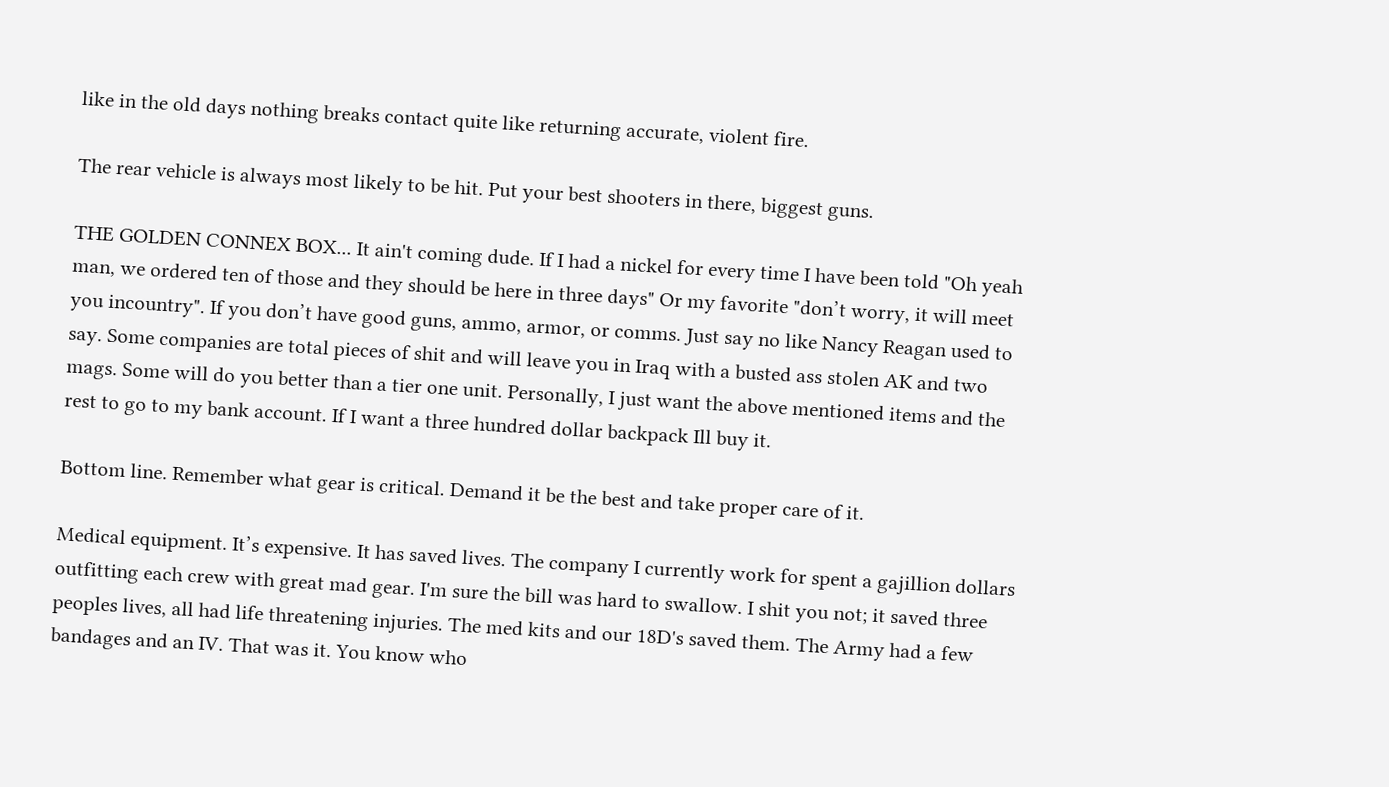like in the old days nothing breaks contact quite like returning accurate, violent fire.

The rear vehicle is always most likely to be hit. Put your best shooters in there, biggest guns.

THE GOLDEN CONNEX BOX... It ain't coming dude. If I had a nickel for every time I have been told "Oh yeah man, we ordered ten of those and they should be here in three days" Or my favorite "don’t worry, it will meet you incountry". If you don’t have good guns, ammo, armor, or comms. Just say no like Nancy Reagan used to say. Some companies are total pieces of shit and will leave you in Iraq with a busted ass stolen AK and two mags. Some will do you better than a tier one unit. Personally, I just want the above mentioned items and the rest to go to my bank account. If I want a three hundred dollar backpack Ill buy it.

Bottom line. Remember what gear is critical. Demand it be the best and take proper care of it.

Medical equipment. It’s expensive. It has saved lives. The company I currently work for spent a gajillion dollars outfitting each crew with great mad gear. I'm sure the bill was hard to swallow. I shit you not; it saved three peoples lives, all had life threatening injuries. The med kits and our 18D's saved them. The Army had a few bandages and an IV. That was it. You know who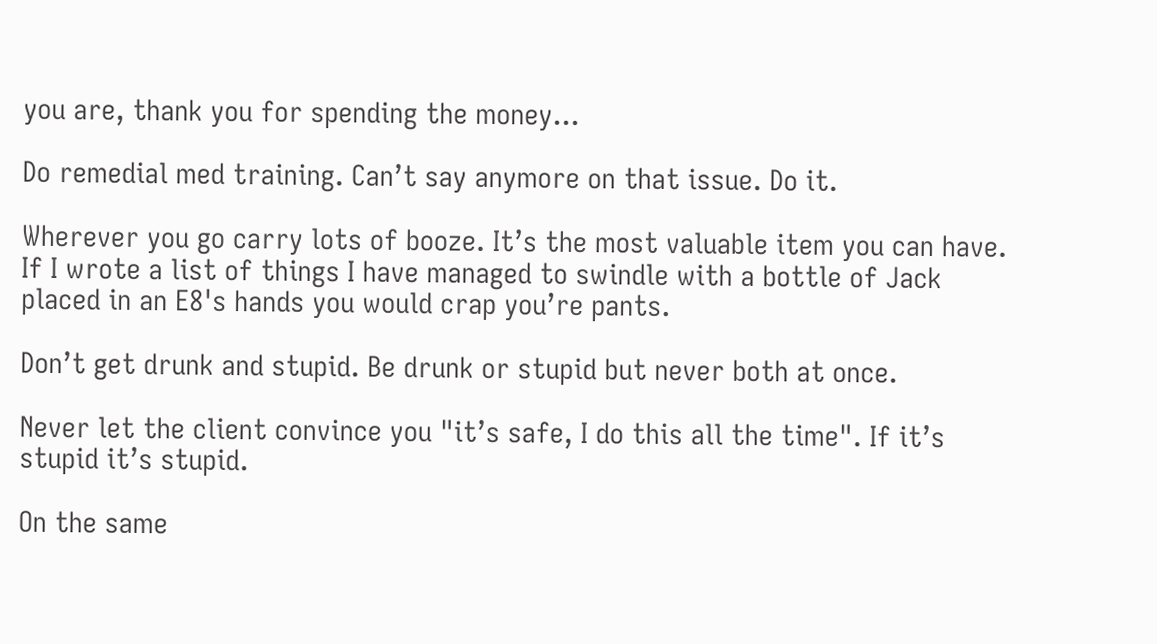you are, thank you for spending the money...

Do remedial med training. Can’t say anymore on that issue. Do it.

Wherever you go carry lots of booze. It’s the most valuable item you can have. If I wrote a list of things I have managed to swindle with a bottle of Jack placed in an E8's hands you would crap you’re pants.

Don’t get drunk and stupid. Be drunk or stupid but never both at once.

Never let the client convince you "it’s safe, I do this all the time". If it’s stupid it’s stupid.

On the same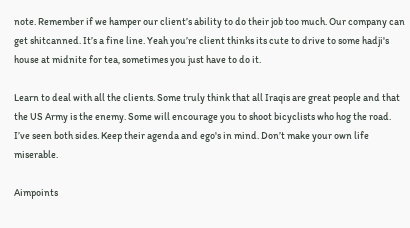note. Remember if we hamper our client’s ability to do their job too much. Our company can get shitcanned. It’s a fine line. Yeah you’re client thinks its cute to drive to some hadji's house at midnite for tea, sometimes you just have to do it.

Learn to deal with all the clients. Some truly think that all Iraqis are great people and that the US Army is the enemy. Some will encourage you to shoot bicyclists who hog the road. I’ve seen both sides. Keep their agenda and ego's in mind. Don’t make your own life miserable.

Aimpoints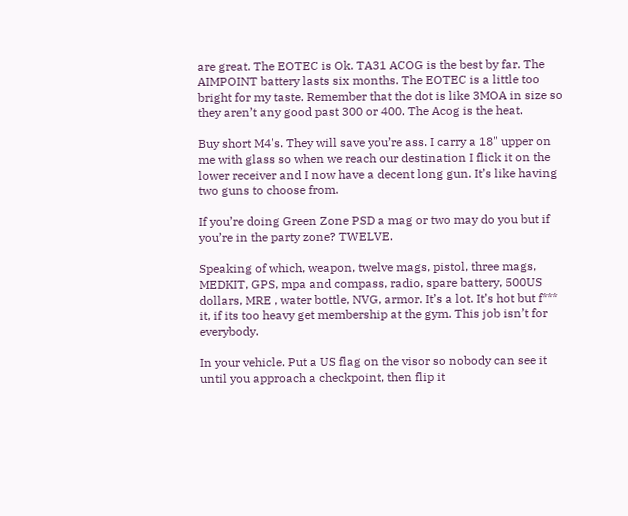are great. The EOTEC is Ok. TA31 ACOG is the best by far. The AIMPOINT battery lasts six months. The EOTEC is a little too bright for my taste. Remember that the dot is like 3MOA in size so they aren’t any good past 300 or 400. The Acog is the heat.

Buy short M4's. They will save you’re ass. I carry a 18" upper on me with glass so when we reach our destination I flick it on the lower receiver and I now have a decent long gun. It’s like having two guns to choose from.

If you’re doing Green Zone PSD a mag or two may do you but if you’re in the party zone? TWELVE.

Speaking of which, weapon, twelve mags, pistol, three mags, MEDKIT, GPS, mpa and compass, radio, spare battery, 500US dollars, MRE , water bottle, NVG, armor. It’s a lot. It’s hot but f*** it, if its too heavy get membership at the gym. This job isn’t for everybody.

In your vehicle. Put a US flag on the visor so nobody can see it until you approach a checkpoint, then flip it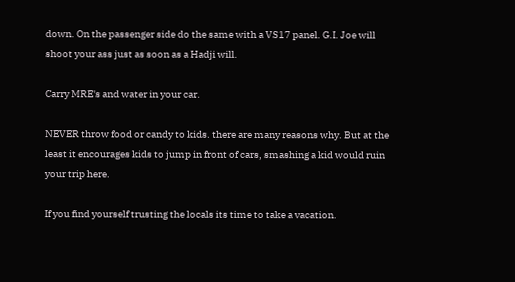down. On the passenger side do the same with a VS17 panel. G.I. Joe will shoot your ass just as soon as a Hadji will.

Carry MRE's and water in your car.

NEVER throw food or candy to kids. there are many reasons why. But at the least it encourages kids to jump in front of cars, smashing a kid would ruin your trip here.

If you find yourself trusting the locals its time to take a vacation.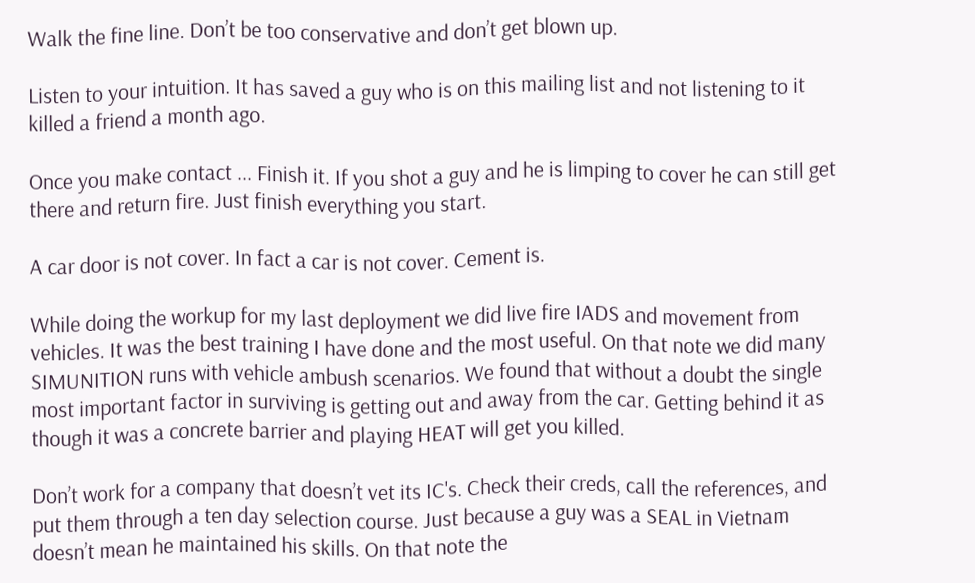Walk the fine line. Don’t be too conservative and don’t get blown up.

Listen to your intuition. It has saved a guy who is on this mailing list and not listening to it killed a friend a month ago.

Once you make contact ... Finish it. If you shot a guy and he is limping to cover he can still get there and return fire. Just finish everything you start.

A car door is not cover. In fact a car is not cover. Cement is.

While doing the workup for my last deployment we did live fire IADS and movement from vehicles. It was the best training I have done and the most useful. On that note we did many SIMUNITION runs with vehicle ambush scenarios. We found that without a doubt the single most important factor in surviving is getting out and away from the car. Getting behind it as though it was a concrete barrier and playing HEAT will get you killed.

Don’t work for a company that doesn’t vet its IC's. Check their creds, call the references, and put them through a ten day selection course. Just because a guy was a SEAL in Vietnam doesn’t mean he maintained his skills. On that note the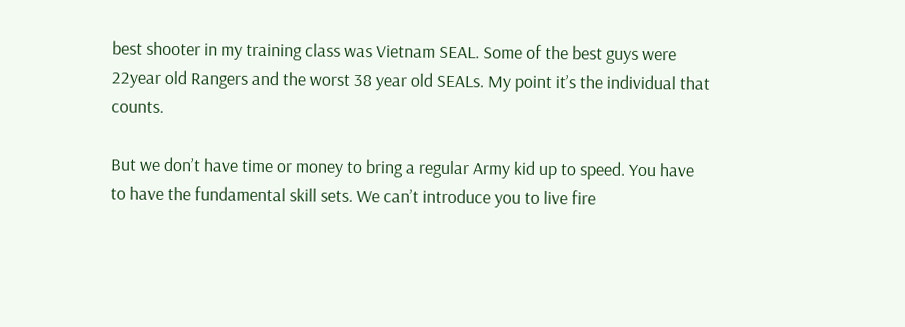best shooter in my training class was Vietnam SEAL. Some of the best guys were 22year old Rangers and the worst 38 year old SEALs. My point it’s the individual that counts.

But we don’t have time or money to bring a regular Army kid up to speed. You have to have the fundamental skill sets. We can’t introduce you to live fire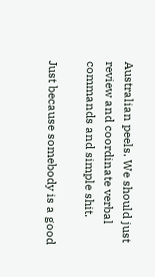Australian peels. We should just review and coordinate verbal commands and simple shit.

Just because somebody is a good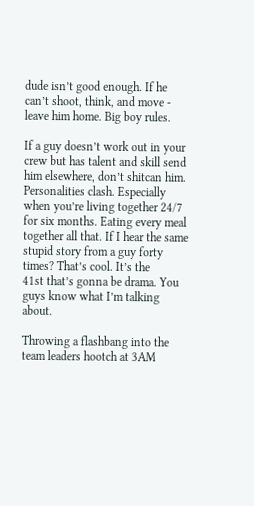dude isn’t good enough. If he can’t shoot, think, and move - leave him home. Big boy rules.

If a guy doesn’t work out in your crew but has talent and skill send him elsewhere, don’t shitcan him. Personalities clash. Especially when you’re living together 24/7 for six months. Eating every meal together all that. If I hear the same stupid story from a guy forty times? That’s cool. It’s the
41st that’s gonna be drama. You guys know what I’m talking about.

Throwing a flashbang into the team leaders hootch at 3AM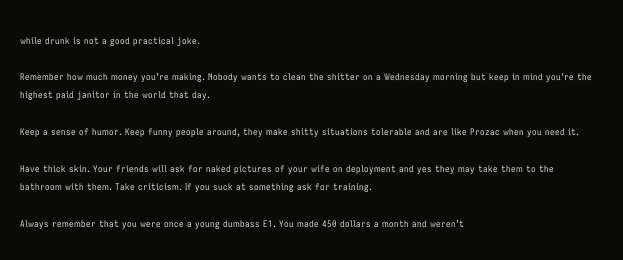while drunk is not a good practical joke.

Remember how much money you’re making. Nobody wants to clean the shitter on a Wednesday morning but keep in mind you're the highest paid janitor in the world that day.

Keep a sense of humor. Keep funny people around, they make shitty situations tolerable and are like Prozac when you need it.

Have thick skin. Your friends will ask for naked pictures of your wife on deployment and yes they may take them to the bathroom with them. Take criticism. If you suck at something ask for training.

Always remember that you were once a young dumbass E1. You made 450 dollars a month and weren’t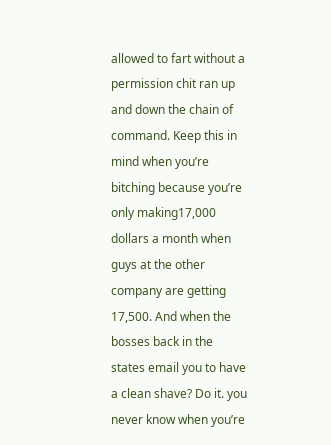allowed to fart without a permission chit ran up and down the chain of command. Keep this in mind when you’re bitching because you’re only making17,000 dollars a month when guys at the other company are getting 17,500. And when the bosses back in the states email you to have a clean shave? Do it. you never know when you’re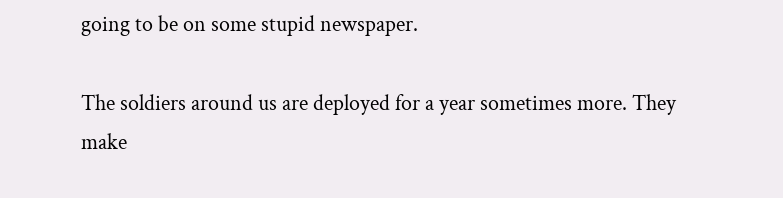going to be on some stupid newspaper.

The soldiers around us are deployed for a year sometimes more. They make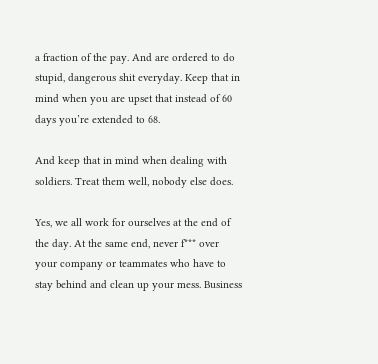a fraction of the pay. And are ordered to do stupid, dangerous shit everyday. Keep that in mind when you are upset that instead of 60 days you’re extended to 68.

And keep that in mind when dealing with soldiers. Treat them well, nobody else does.

Yes, we all work for ourselves at the end of the day. At the same end, never f*** over your company or teammates who have to stay behind and clean up your mess. Business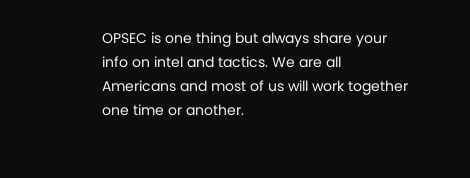OPSEC is one thing but always share your info on intel and tactics. We are all Americans and most of us will work together one time or another.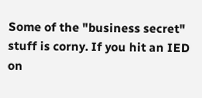Some of the "business secret" stuff is corny. If you hit an IED on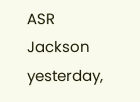ASR Jackson yesterday,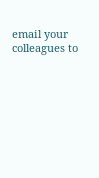email your colleagues to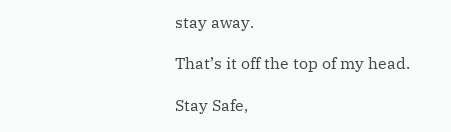stay away.

That’s it off the top of my head.

Stay Safe,